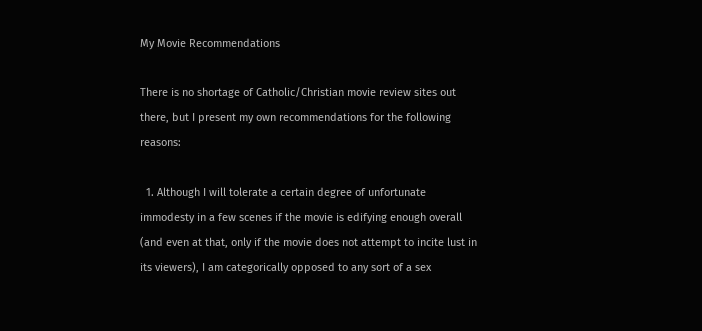My Movie Recommendations

There is no shortage of Catholic/Christian movie review sites out there, but I present my own recommendations for the following reasons:

  1. Although I will tolerate a certain degree of unfortunate immodesty in a few scenes if the movie is edifying enough overall (and even at that, only if the movie does not attempt to incite lust in its viewers), I am categorically opposed to any sort of a sex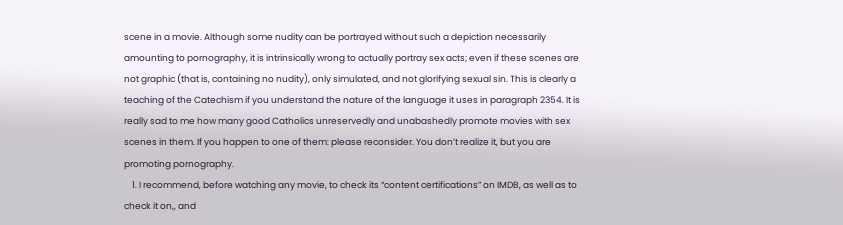scene in a movie. Although some nudity can be portrayed without such a depiction necessarily amounting to pornography, it is intrinsically wrong to actually portray sex acts; even if these scenes are not graphic (that is, containing no nudity), only simulated, and not glorifying sexual sin. This is clearly a teaching of the Catechism if you understand the nature of the language it uses in paragraph 2354. It is really sad to me how many good Catholics unreservedly and unabashedly promote movies with sex scenes in them. If you happen to one of them: please reconsider. You don’t realize it, but you are promoting pornography.
    1. I recommend, before watching any movie, to check its “content certifications” on IMDB, as well as to check it on,, and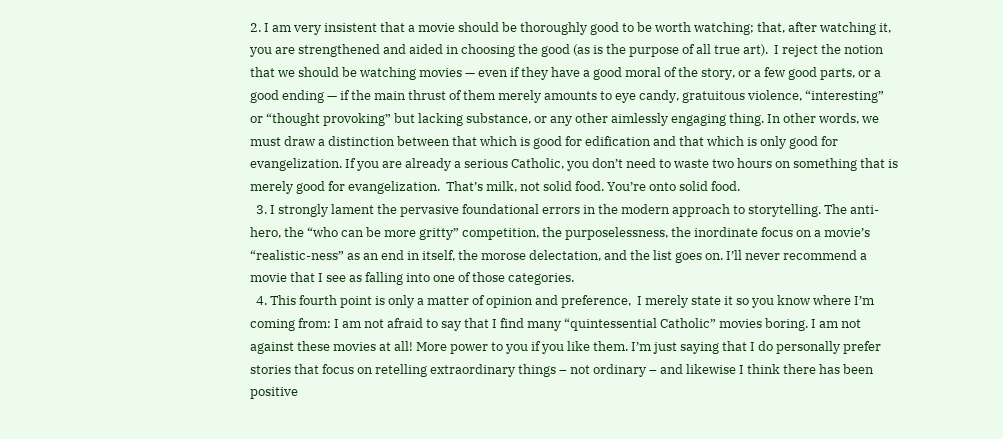2. I am very insistent that a movie should be thoroughly good to be worth watching; that, after watching it, you are strengthened and aided in choosing the good (as is the purpose of all true art).  I reject the notion that we should be watching movies — even if they have a good moral of the story, or a few good parts, or a good ending — if the main thrust of them merely amounts to eye candy, gratuitous violence, “interesting” or “thought provoking” but lacking substance, or any other aimlessly engaging thing. In other words, we must draw a distinction between that which is good for edification and that which is only good for evangelization. If you are already a serious Catholic, you don’t need to waste two hours on something that is merely good for evangelization.  That’s milk, not solid food. You’re onto solid food.
  3. I strongly lament the pervasive foundational errors in the modern approach to storytelling. The anti-hero, the “who can be more gritty” competition, the purposelessness, the inordinate focus on a movie’s “realistic-ness” as an end in itself, the morose delectation, and the list goes on. I’ll never recommend a movie that I see as falling into one of those categories.
  4. This fourth point is only a matter of opinion and preference,  I merely state it so you know where I’m coming from: I am not afraid to say that I find many “quintessential Catholic” movies boring. I am not against these movies at all! More power to you if you like them. I’m just saying that I do personally prefer stories that focus on retelling extraordinary things – not ordinary – and likewise I think there has been positive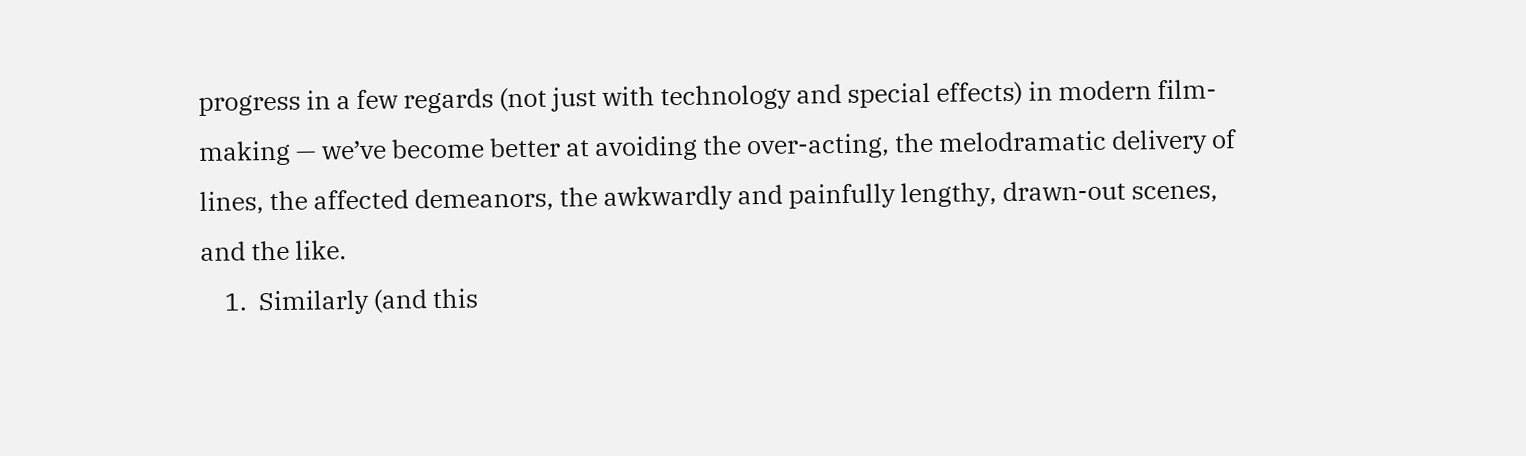progress in a few regards (not just with technology and special effects) in modern film-making — we’ve become better at avoiding the over-acting, the melodramatic delivery of lines, the affected demeanors, the awkwardly and painfully lengthy, drawn-out scenes, and the like.
    1.  Similarly (and this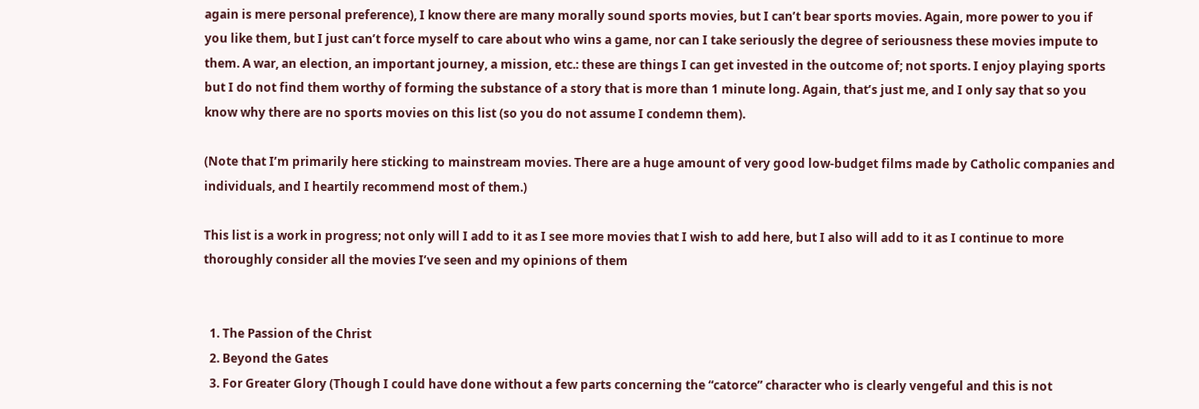again is mere personal preference), I know there are many morally sound sports movies, but I can’t bear sports movies. Again, more power to you if you like them, but I just can’t force myself to care about who wins a game, nor can I take seriously the degree of seriousness these movies impute to them. A war, an election, an important journey, a mission, etc.: these are things I can get invested in the outcome of; not sports. I enjoy playing sports but I do not find them worthy of forming the substance of a story that is more than 1 minute long. Again, that’s just me, and I only say that so you know why there are no sports movies on this list (so you do not assume I condemn them).

(Note that I’m primarily here sticking to mainstream movies. There are a huge amount of very good low-budget films made by Catholic companies and individuals, and I heartily recommend most of them.)

This list is a work in progress; not only will I add to it as I see more movies that I wish to add here, but I also will add to it as I continue to more thoroughly consider all the movies I’ve seen and my opinions of them


  1. The Passion of the Christ
  2. Beyond the Gates
  3. For Greater Glory (Though I could have done without a few parts concerning the “catorce” character who is clearly vengeful and this is not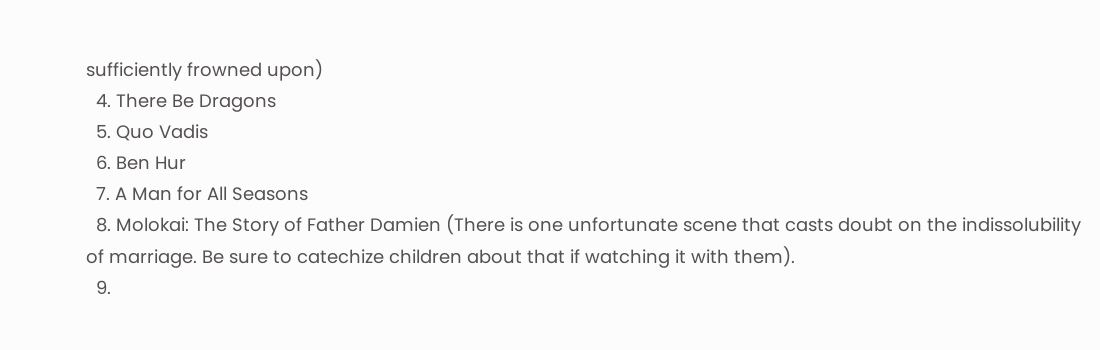sufficiently frowned upon)
  4. There Be Dragons
  5. Quo Vadis
  6. Ben Hur
  7. A Man for All Seasons
  8. Molokai: The Story of Father Damien (There is one unfortunate scene that casts doubt on the indissolubility of marriage. Be sure to catechize children about that if watching it with them).
  9.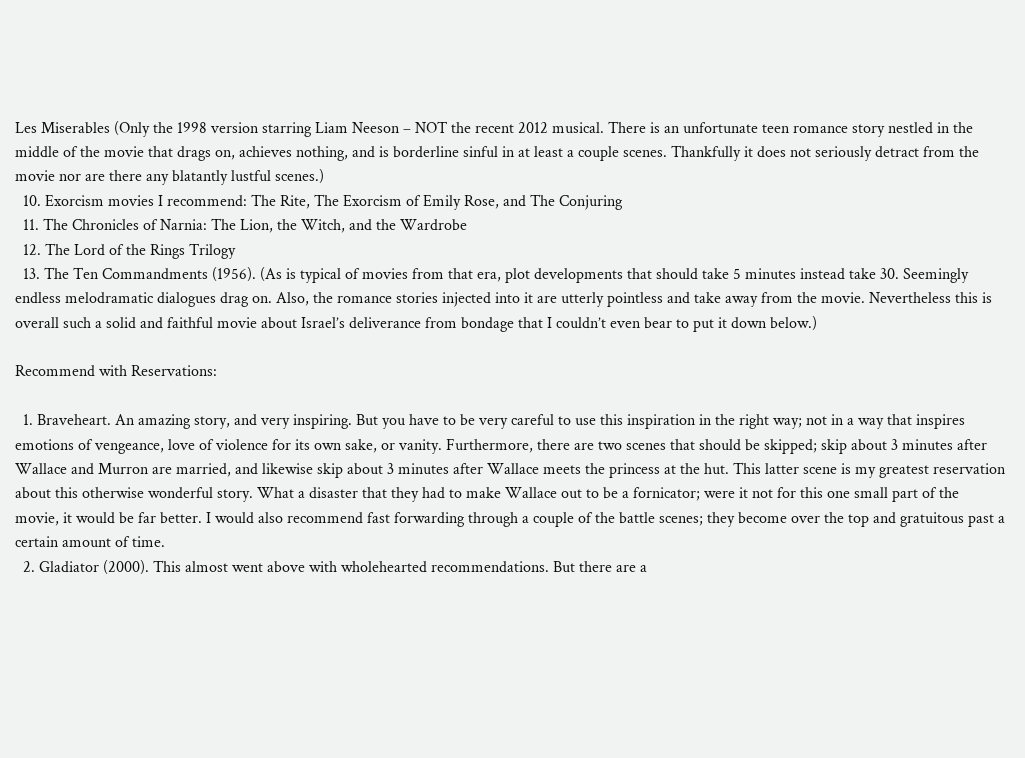Les Miserables (Only the 1998 version starring Liam Neeson – NOT the recent 2012 musical. There is an unfortunate teen romance story nestled in the middle of the movie that drags on, achieves nothing, and is borderline sinful in at least a couple scenes. Thankfully it does not seriously detract from the movie nor are there any blatantly lustful scenes.)
  10. Exorcism movies I recommend: The Rite, The Exorcism of Emily Rose, and The Conjuring
  11. The Chronicles of Narnia: The Lion, the Witch, and the Wardrobe
  12. The Lord of the Rings Trilogy
  13. The Ten Commandments (1956). (As is typical of movies from that era, plot developments that should take 5 minutes instead take 30. Seemingly endless melodramatic dialogues drag on. Also, the romance stories injected into it are utterly pointless and take away from the movie. Nevertheless this is overall such a solid and faithful movie about Israel’s deliverance from bondage that I couldn’t even bear to put it down below.)

Recommend with Reservations:

  1. Braveheart. An amazing story, and very inspiring. But you have to be very careful to use this inspiration in the right way; not in a way that inspires emotions of vengeance, love of violence for its own sake, or vanity. Furthermore, there are two scenes that should be skipped; skip about 3 minutes after Wallace and Murron are married, and likewise skip about 3 minutes after Wallace meets the princess at the hut. This latter scene is my greatest reservation about this otherwise wonderful story. What a disaster that they had to make Wallace out to be a fornicator; were it not for this one small part of the movie, it would be far better. I would also recommend fast forwarding through a couple of the battle scenes; they become over the top and gratuitous past a certain amount of time.
  2. Gladiator (2000). This almost went above with wholehearted recommendations. But there are a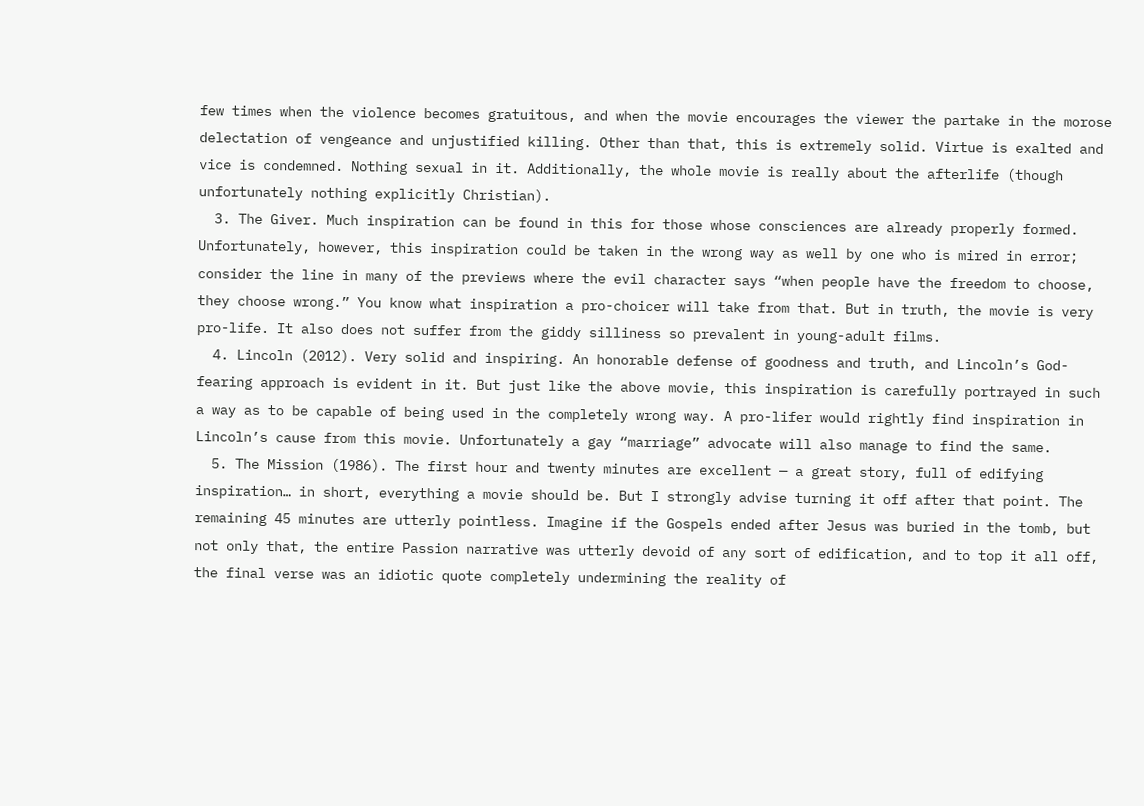few times when the violence becomes gratuitous, and when the movie encourages the viewer the partake in the morose delectation of vengeance and unjustified killing. Other than that, this is extremely solid. Virtue is exalted and vice is condemned. Nothing sexual in it. Additionally, the whole movie is really about the afterlife (though unfortunately nothing explicitly Christian).
  3. The Giver. Much inspiration can be found in this for those whose consciences are already properly formed. Unfortunately, however, this inspiration could be taken in the wrong way as well by one who is mired in error; consider the line in many of the previews where the evil character says “when people have the freedom to choose, they choose wrong.” You know what inspiration a pro-choicer will take from that. But in truth, the movie is very pro-life. It also does not suffer from the giddy silliness so prevalent in young-adult films.
  4. Lincoln (2012). Very solid and inspiring. An honorable defense of goodness and truth, and Lincoln’s God-fearing approach is evident in it. But just like the above movie, this inspiration is carefully portrayed in such a way as to be capable of being used in the completely wrong way. A pro-lifer would rightly find inspiration in Lincoln’s cause from this movie. Unfortunately a gay “marriage” advocate will also manage to find the same.
  5. The Mission (1986). The first hour and twenty minutes are excellent — a great story, full of edifying inspiration… in short, everything a movie should be. But I strongly advise turning it off after that point. The remaining 45 minutes are utterly pointless. Imagine if the Gospels ended after Jesus was buried in the tomb, but not only that, the entire Passion narrative was utterly devoid of any sort of edification, and to top it all off, the final verse was an idiotic quote completely undermining the reality of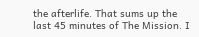the afterlife. That sums up the last 45 minutes of The Mission. I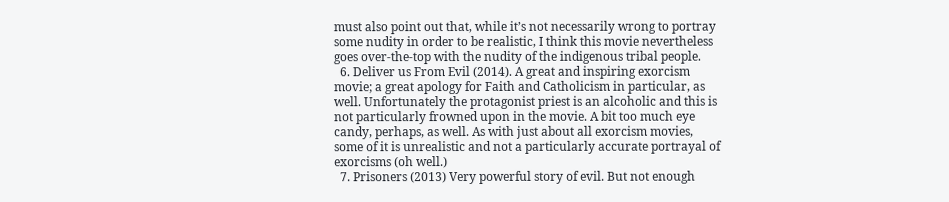must also point out that, while it’s not necessarily wrong to portray some nudity in order to be realistic, I think this movie nevertheless goes over-the-top with the nudity of the indigenous tribal people.
  6. Deliver us From Evil (2014). A great and inspiring exorcism movie; a great apology for Faith and Catholicism in particular, as well. Unfortunately the protagonist priest is an alcoholic and this is not particularly frowned upon in the movie. A bit too much eye candy, perhaps, as well. As with just about all exorcism movies, some of it is unrealistic and not a particularly accurate portrayal of exorcisms (oh well.)
  7. Prisoners (2013) Very powerful story of evil. But not enough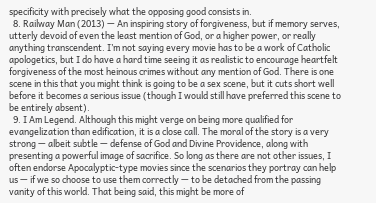specificity with precisely what the opposing good consists in.
  8. Railway Man (2013) — An inspiring story of forgiveness, but if memory serves, utterly devoid of even the least mention of God, or a higher power, or really anything transcendent. I’m not saying every movie has to be a work of Catholic apologetics, but I do have a hard time seeing it as realistic to encourage heartfelt forgiveness of the most heinous crimes without any mention of God. There is one scene in this that you might think is going to be a sex scene, but it cuts short well before it becomes a serious issue (though I would still have preferred this scene to be entirely absent).
  9. I Am Legend. Although this might verge on being more qualified for evangelization than edification, it is a close call. The moral of the story is a very strong — albeit subtle — defense of God and Divine Providence, along with presenting a powerful image of sacrifice. So long as there are not other issues, I often endorse Apocalyptic-type movies since the scenarios they portray can help us — if we so choose to use them correctly — to be detached from the passing vanity of this world. That being said, this might be more of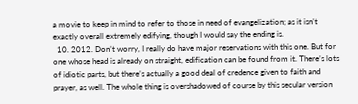a movie to keep in mind to refer to those in need of evangelization; as it isn’t exactly overall extremely edifying, though I would say the ending is.
  10. 2012. Don’t worry, I really do have major reservations with this one. But for one whose head is already on straight, edification can be found from it. There’s lots of idiotic parts, but there’s actually a good deal of credence given to faith and prayer, as well. The whole thing is overshadowed of course by this secular version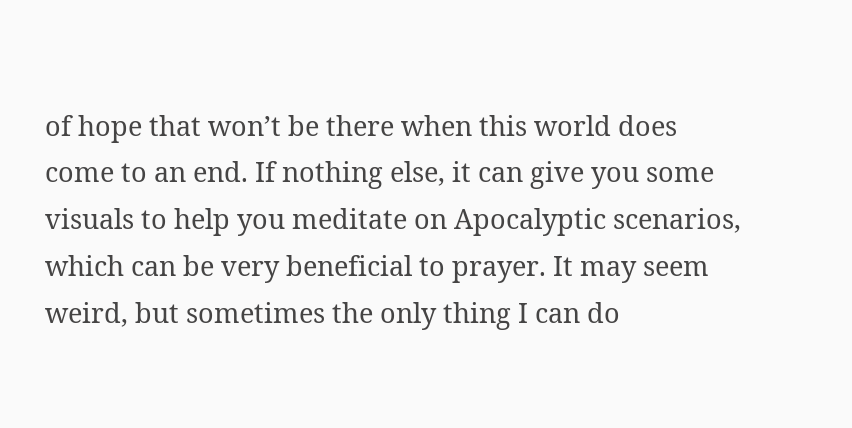of hope that won’t be there when this world does come to an end. If nothing else, it can give you some visuals to help you meditate on Apocalyptic scenarios, which can be very beneficial to prayer. It may seem weird, but sometimes the only thing I can do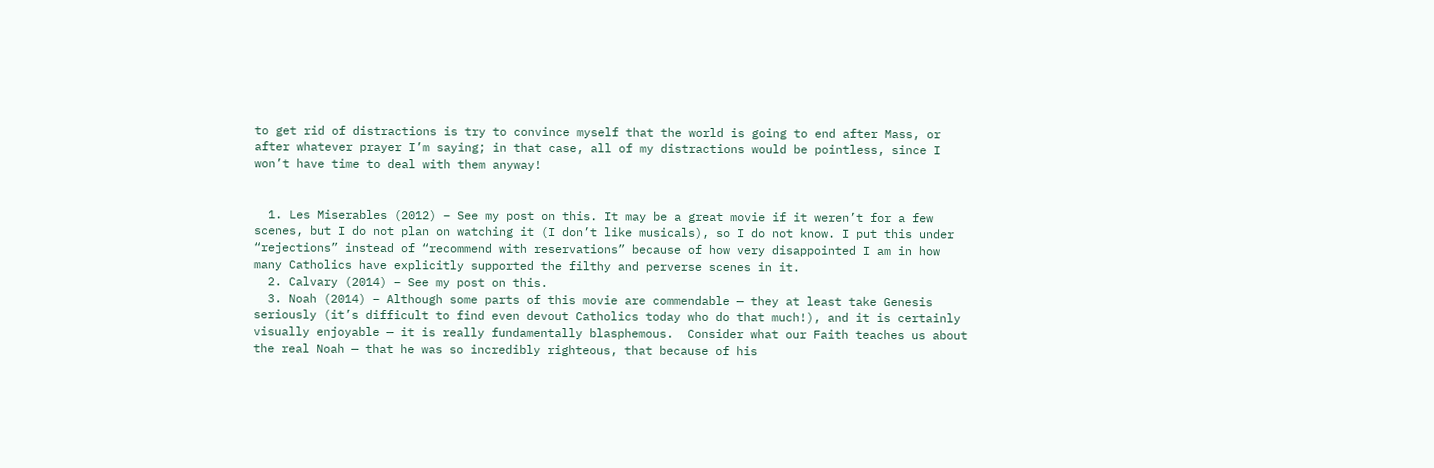to get rid of distractions is try to convince myself that the world is going to end after Mass, or after whatever prayer I’m saying; in that case, all of my distractions would be pointless, since I won’t have time to deal with them anyway!


  1. Les Miserables (2012) – See my post on this. It may be a great movie if it weren’t for a few scenes, but I do not plan on watching it (I don’t like musicals), so I do not know. I put this under “rejections” instead of “recommend with reservations” because of how very disappointed I am in how many Catholics have explicitly supported the filthy and perverse scenes in it.
  2. Calvary (2014) – See my post on this.
  3. Noah (2014) – Although some parts of this movie are commendable — they at least take Genesis seriously (it’s difficult to find even devout Catholics today who do that much!), and it is certainly visually enjoyable — it is really fundamentally blasphemous.  Consider what our Faith teaches us about the real Noah — that he was so incredibly righteous, that because of his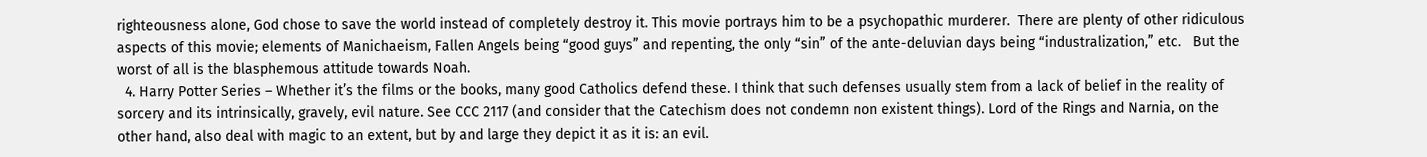righteousness alone, God chose to save the world instead of completely destroy it. This movie portrays him to be a psychopathic murderer.  There are plenty of other ridiculous aspects of this movie; elements of Manichaeism, Fallen Angels being “good guys” and repenting, the only “sin” of the ante-deluvian days being “industralization,” etc.   But the worst of all is the blasphemous attitude towards Noah.
  4. Harry Potter Series – Whether it’s the films or the books, many good Catholics defend these. I think that such defenses usually stem from a lack of belief in the reality of sorcery and its intrinsically, gravely, evil nature. See CCC 2117 (and consider that the Catechism does not condemn non existent things). Lord of the Rings and Narnia, on the other hand, also deal with magic to an extent, but by and large they depict it as it is: an evil.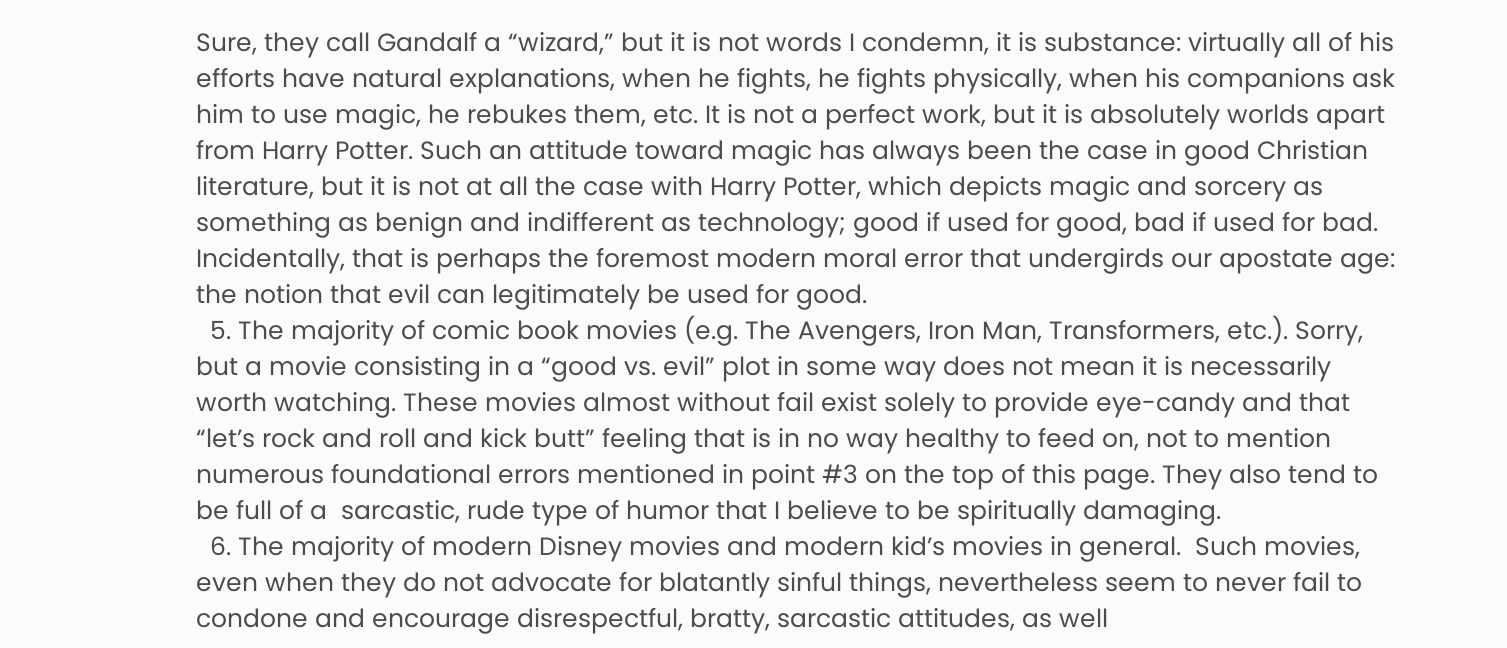Sure, they call Gandalf a “wizard,” but it is not words I condemn, it is substance: virtually all of his efforts have natural explanations, when he fights, he fights physically, when his companions ask him to use magic, he rebukes them, etc. It is not a perfect work, but it is absolutely worlds apart from Harry Potter. Such an attitude toward magic has always been the case in good Christian literature, but it is not at all the case with Harry Potter, which depicts magic and sorcery as something as benign and indifferent as technology; good if used for good, bad if used for bad. Incidentally, that is perhaps the foremost modern moral error that undergirds our apostate age: the notion that evil can legitimately be used for good.
  5. The majority of comic book movies (e.g. The Avengers, Iron Man, Transformers, etc.). Sorry, but a movie consisting in a “good vs. evil” plot in some way does not mean it is necessarily worth watching. These movies almost without fail exist solely to provide eye-candy and that “let’s rock and roll and kick butt” feeling that is in no way healthy to feed on, not to mention numerous foundational errors mentioned in point #3 on the top of this page. They also tend to be full of a  sarcastic, rude type of humor that I believe to be spiritually damaging.
  6. The majority of modern Disney movies and modern kid’s movies in general.  Such movies, even when they do not advocate for blatantly sinful things, nevertheless seem to never fail to condone and encourage disrespectful, bratty, sarcastic attitudes, as well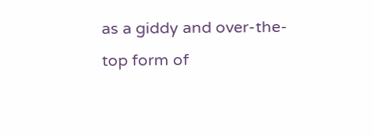as a giddy and over-the-top form of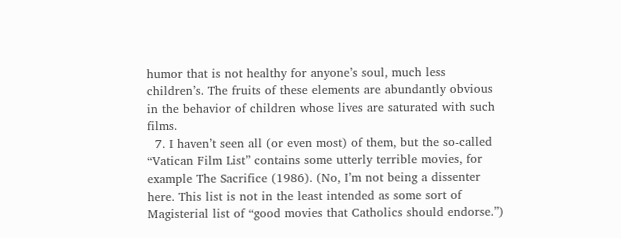humor that is not healthy for anyone’s soul, much less children’s. The fruits of these elements are abundantly obvious in the behavior of children whose lives are saturated with such films.
  7. I haven’t seen all (or even most) of them, but the so-called “Vatican Film List” contains some utterly terrible movies, for example The Sacrifice (1986). (No, I’m not being a dissenter here. This list is not in the least intended as some sort of Magisterial list of “good movies that Catholics should endorse.”)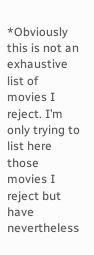*Obviously this is not an exhaustive list of movies I reject. I’m only trying to list here those movies I reject but have nevertheless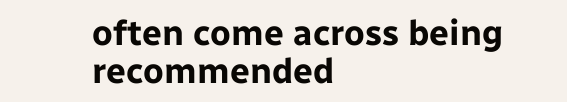often come across being recommended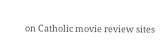on Catholic movie review sites